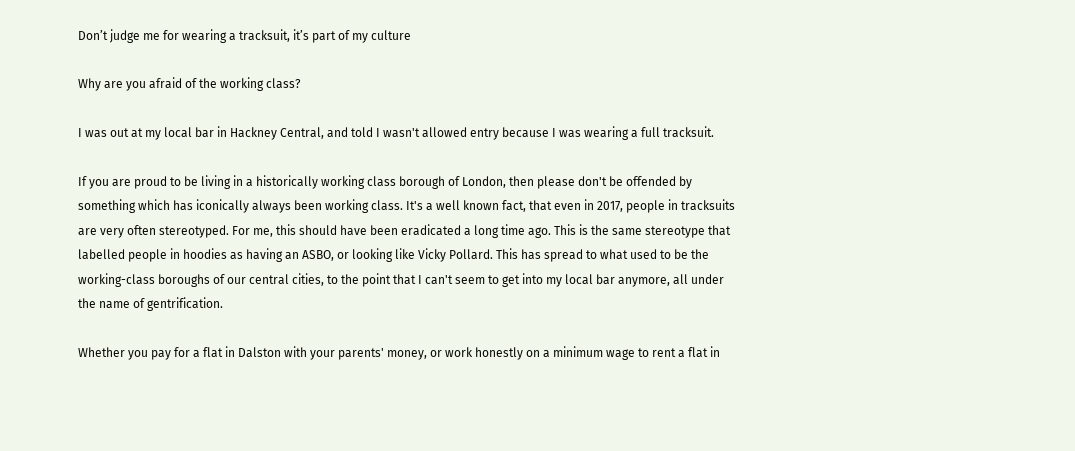Don’t judge me for wearing a tracksuit, it’s part of my culture

Why are you afraid of the working class?

I was out at my local bar in Hackney Central, and told I wasn't allowed entry because I was wearing a full tracksuit.

If you are proud to be living in a historically working class borough of London, then please don't be offended by something which has iconically always been working class. It's a well known fact, that even in 2017, people in tracksuits are very often stereotyped. For me, this should have been eradicated a long time ago. This is the same stereotype that labelled people in hoodies as having an ASBO, or looking like Vicky Pollard. This has spread to what used to be the working-class boroughs of our central cities, to the point that I can't seem to get into my local bar anymore, all under the name of gentrification.

Whether you pay for a flat in Dalston with your parents' money, or work honestly on a minimum wage to rent a flat in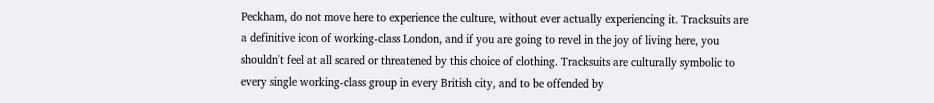Peckham, do not move here to experience the culture, without ever actually experiencing it. Tracksuits are a definitive icon of working-class London, and if you are going to revel in the joy of living here, you shouldn't feel at all scared or threatened by this choice of clothing. Tracksuits are culturally symbolic to every single working-class group in every British city, and to be offended by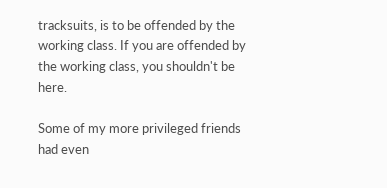tracksuits, is to be offended by the working class. If you are offended by the working class, you shouldn't be here.

Some of my more privileged friends had even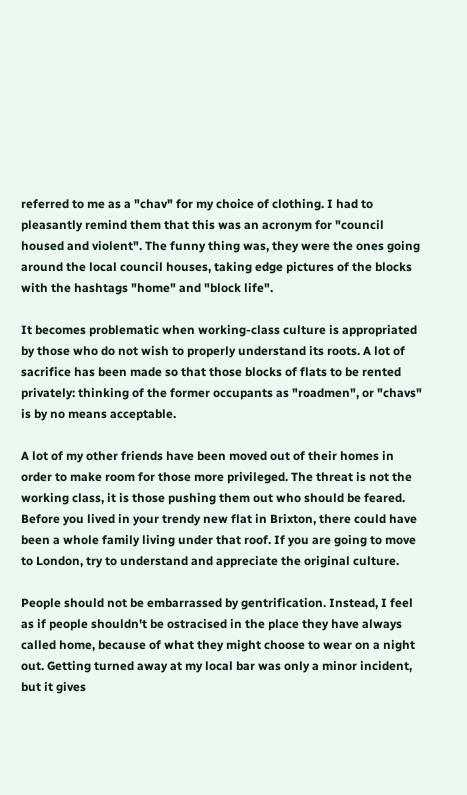referred to me as a "chav" for my choice of clothing. I had to pleasantly remind them that this was an acronym for "council housed and violent". The funny thing was, they were the ones going around the local council houses, taking edge pictures of the blocks with the hashtags "home" and "block life".

It becomes problematic when working-class culture is appropriated by those who do not wish to properly understand its roots. A lot of sacrifice has been made so that those blocks of flats to be rented privately: thinking of the former occupants as "roadmen", or "chavs" is by no means acceptable.

A lot of my other friends have been moved out of their homes in order to make room for those more privileged. The threat is not the working class, it is those pushing them out who should be feared. Before you lived in your trendy new flat in Brixton, there could have been a whole family living under that roof. If you are going to move to London, try to understand and appreciate the original culture.

People should not be embarrassed by gentrification. Instead, I feel as if people shouldn't be ostracised in the place they have always called home, because of what they might choose to wear on a night out. Getting turned away at my local bar was only a minor incident, but it gives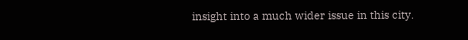insight into a much wider issue in this city.